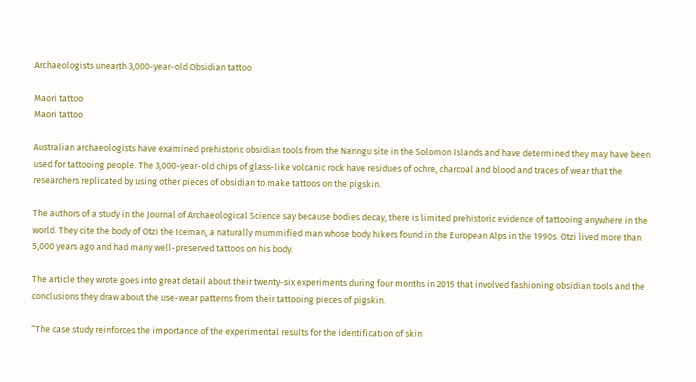Archaeologists unearth 3,000-year-old Obsidian tattoo

Maori tattoo
Maori tattoo

Australian archaeologists have examined prehistoric obsidian tools from the Nanngu site in the Solomon Islands and have determined they may have been used for tattooing people. The 3,000-year-old chips of glass-like volcanic rock have residues of ochre, charcoal and blood and traces of wear that the researchers replicated by using other pieces of obsidian to make tattoos on the pigskin.

The authors of a study in the Journal of Archaeological Science say because bodies decay, there is limited prehistoric evidence of tattooing anywhere in the world. They cite the body of Otzi the Iceman, a naturally mummified man whose body hikers found in the European Alps in the 1990s. Otzi lived more than 5,000 years ago and had many well-preserved tattoos on his body.

The article they wrote goes into great detail about their twenty-six experiments during four months in 2015 that involved fashioning obsidian tools and the conclusions they draw about the use-wear patterns from their tattooing pieces of pigskin.

“The case study reinforces the importance of the experimental results for the identification of skin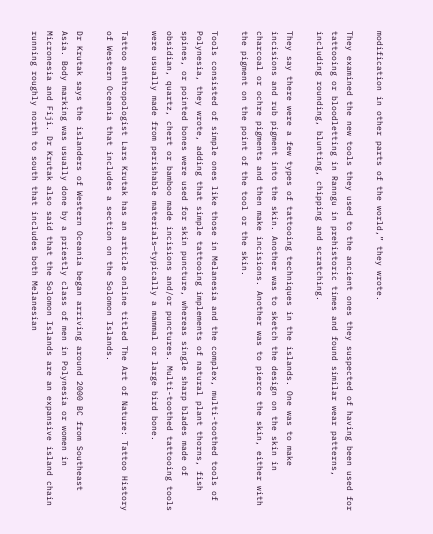modification in other parts of the world,” they wrote.

They examined the new tools they used to the ancient ones they suspected of having been used for tattooing or bloodletting in Ranngu in prehistoric times and found similar wear patterns, including rounding, blunting, chipping and scratching.

They say there were a few types of tattooing techniques in the islands. One was to make incisions and rub pigment into the skin. Another was to sketch the design on the skin in charcoal or ochre pigments and then make incisions. Another was to pierce the skin, either with the pigment on the point of the tool or the skin.

Tools consisted of simple ones like those in Melanesia and the complex, multi-toothed tools of Polynesia, they wrote, adding that simple tattooing implements of natural plant thorns, fish spines, or pointed bones were used for skin puncture, whereas single sharp blades made of obsidian, quartz, chert or bamboo made incisions and/or punctures. Multi-toothed tattooing tools were usually made from perishable materials—typically a mammal or large bird bone.

Tattoo anthropologist Lars Krutak has an article online titled The Art of Nature: Tattoo History of Western Oceania that includes a section on the Solomon Islands.

Dr Krutak says the islanders of Western Oceania began arriving around 2000 BC from Southeast Asia. Body marking was usually done by a priestly class of men in Polynesia or women in Micronesia and Fiji. Dr Krutak also said that the Solomon Islands are an expansive island chain running roughly north to south that includes both Melanesian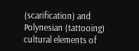(scarification) and Polynesian (tattooing) cultural elements of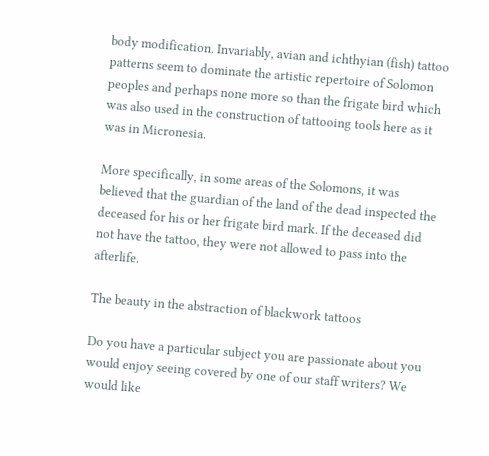body modification. Invariably, avian and ichthyian (fish) tattoo patterns seem to dominate the artistic repertoire of Solomon peoples and perhaps none more so than the frigate bird which was also used in the construction of tattooing tools here as it was in Micronesia.

More specifically, in some areas of the Solomons, it was believed that the guardian of the land of the dead inspected the deceased for his or her frigate bird mark. If the deceased did not have the tattoo, they were not allowed to pass into the afterlife.

The beauty in the abstraction of blackwork tattoos

Do you have a particular subject you are passionate about you would enjoy seeing covered by one of our staff writers? We would like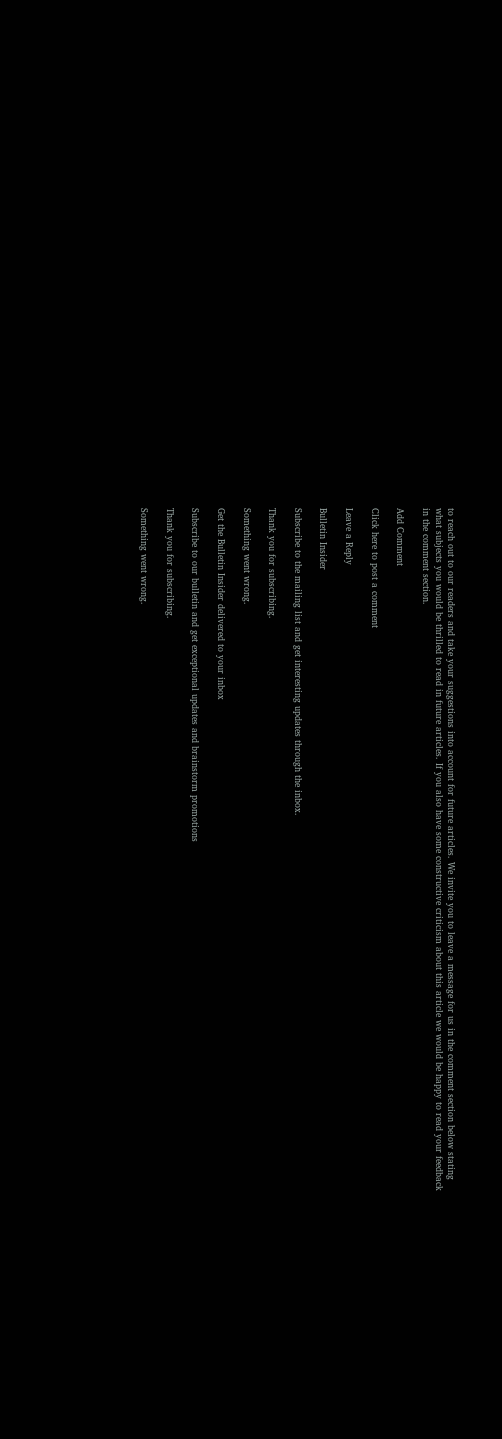to reach out to our readers and take your suggestions into account for future articles. We invite you to leave a message for us in the comment section below stating what subjects you would be thrilled to read in future articles. If you also have some constructive criticism about this article we would be happy to read your feedback in the comment section.

Add Comment

Click here to post a comment

Leave a Reply

Bulletin Insider

Subscribe to the mailing list and get interesting updates through the inbox.

Thank you for subscribing.

Something went wrong.

Get the Bulletin Insider delivered to your inbox

Subscribe to our bulletin and get exceptional updates and brainstorm promotions

Thank you for subscribing.

Something went wrong.